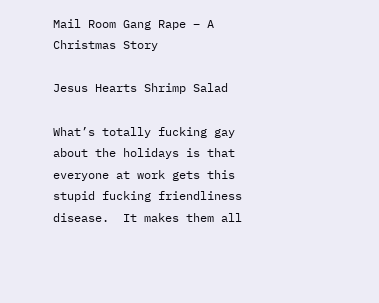Mail Room Gang Rape – A Christmas Story

Jesus Hearts Shrimp Salad

What’s totally fucking gay about the holidays is that everyone at work gets this stupid fucking friendliness disease.  It makes them all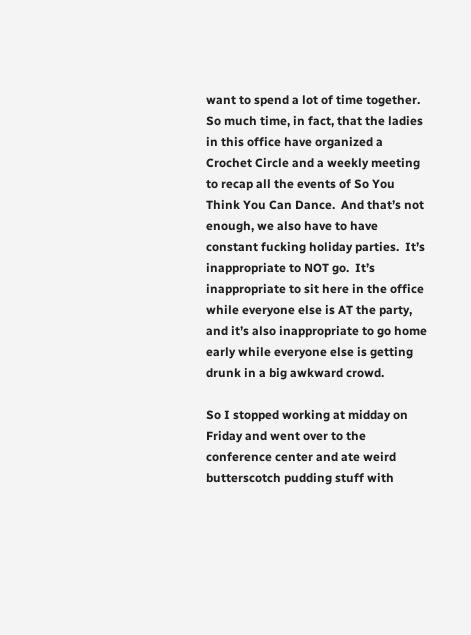want to spend a lot of time together.  So much time, in fact, that the ladies in this office have organized a Crochet Circle and a weekly meeting to recap all the events of So You Think You Can Dance.  And that’s not enough, we also have to have constant fucking holiday parties.  It’s inappropriate to NOT go.  It’s inappropriate to sit here in the office while everyone else is AT the party, and it’s also inappropriate to go home early while everyone else is getting drunk in a big awkward crowd.

So I stopped working at midday on Friday and went over to the conference center and ate weird butterscotch pudding stuff with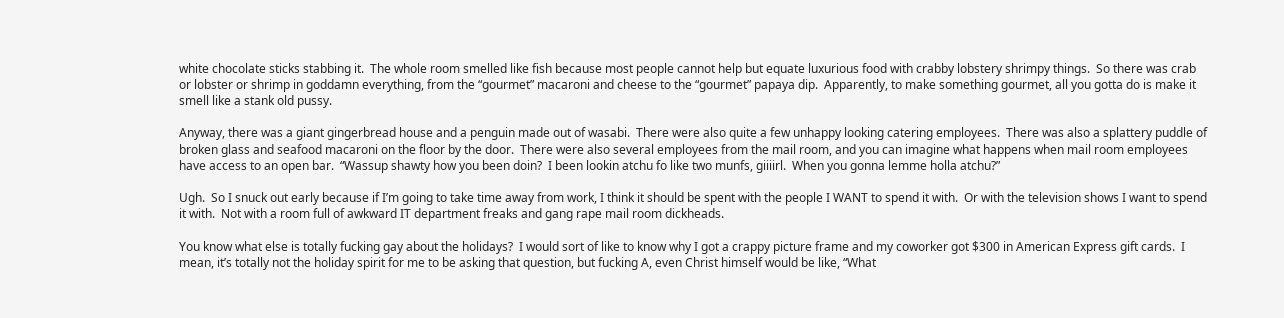white chocolate sticks stabbing it.  The whole room smelled like fish because most people cannot help but equate luxurious food with crabby lobstery shrimpy things.  So there was crab or lobster or shrimp in goddamn everything, from the “gourmet” macaroni and cheese to the “gourmet” papaya dip.  Apparently, to make something gourmet, all you gotta do is make it smell like a stank old pussy.

Anyway, there was a giant gingerbread house and a penguin made out of wasabi.  There were also quite a few unhappy looking catering employees.  There was also a splattery puddle of broken glass and seafood macaroni on the floor by the door.  There were also several employees from the mail room, and you can imagine what happens when mail room employees have access to an open bar.  “Wassup shawty how you been doin?  I been lookin atchu fo like two munfs, giiiirl.  When you gonna lemme holla atchu?”

Ugh.  So I snuck out early because if I’m going to take time away from work, I think it should be spent with the people I WANT to spend it with.  Or with the television shows I want to spend it with.  Not with a room full of awkward IT department freaks and gang rape mail room dickheads.

You know what else is totally fucking gay about the holidays?  I would sort of like to know why I got a crappy picture frame and my coworker got $300 in American Express gift cards.  I mean, it’s totally not the holiday spirit for me to be asking that question, but fucking A, even Christ himself would be like, “What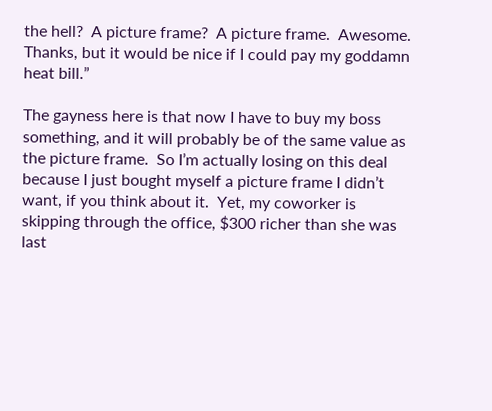the hell?  A picture frame?  A picture frame.  Awesome.  Thanks, but it would be nice if I could pay my goddamn heat bill.”

The gayness here is that now I have to buy my boss something, and it will probably be of the same value as the picture frame.  So I’m actually losing on this deal because I just bought myself a picture frame I didn’t want, if you think about it.  Yet, my coworker is skipping through the office, $300 richer than she was last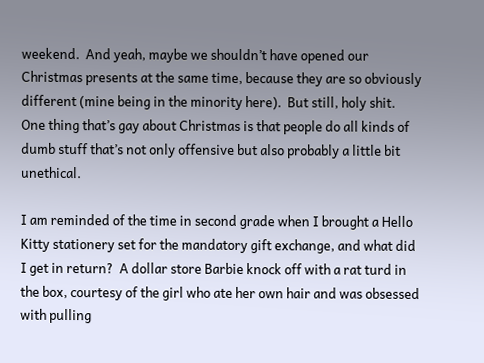weekend.  And yeah, maybe we shouldn’t have opened our Christmas presents at the same time, because they are so obviously different (mine being in the minority here).  But still, holy shit.  One thing that’s gay about Christmas is that people do all kinds of dumb stuff that’s not only offensive but also probably a little bit unethical.

I am reminded of the time in second grade when I brought a Hello Kitty stationery set for the mandatory gift exchange, and what did I get in return?  A dollar store Barbie knock off with a rat turd in the box, courtesy of the girl who ate her own hair and was obsessed with pulling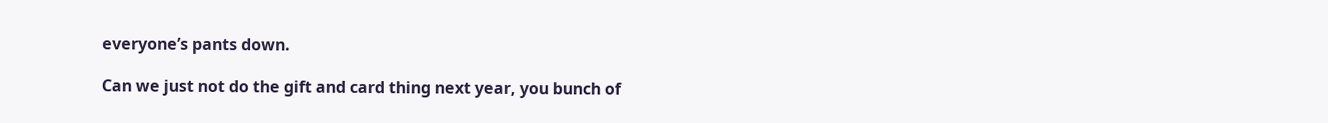everyone’s pants down.

Can we just not do the gift and card thing next year, you bunch of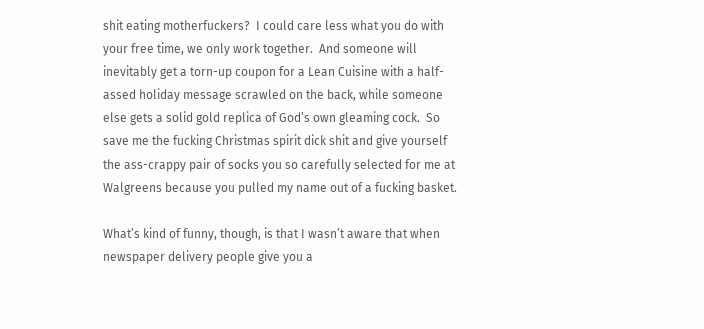shit eating motherfuckers?  I could care less what you do with your free time, we only work together.  And someone will inevitably get a torn-up coupon for a Lean Cuisine with a half-assed holiday message scrawled on the back, while someone else gets a solid gold replica of God’s own gleaming cock.  So save me the fucking Christmas spirit dick shit and give yourself the ass-crappy pair of socks you so carefully selected for me at Walgreens because you pulled my name out of a fucking basket.

What’s kind of funny, though, is that I wasn’t aware that when newspaper delivery people give you a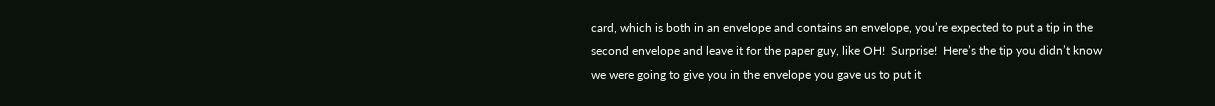card, which is both in an envelope and contains an envelope, you’re expected to put a tip in the second envelope and leave it for the paper guy, like OH!  Surprise!  Here’s the tip you didn’t know we were going to give you in the envelope you gave us to put it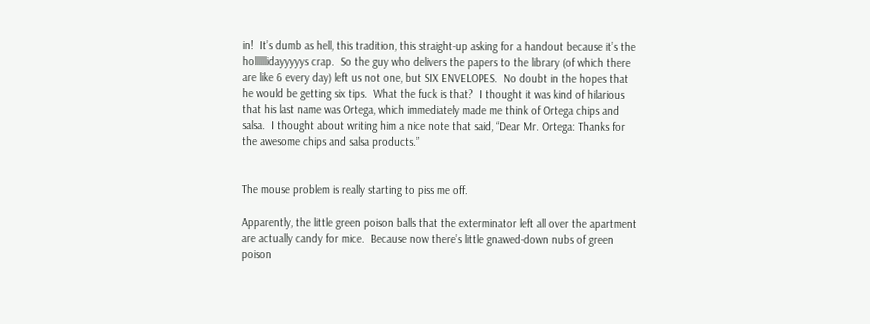in!  It’s dumb as hell, this tradition, this straight-up asking for a handout because it’s the hollllllidayyyyys crap.  So the guy who delivers the papers to the library (of which there are like 6 every day) left us not one, but SIX ENVELOPES.  No doubt in the hopes that he would be getting six tips.  What the fuck is that?  I thought it was kind of hilarious that his last name was Ortega, which immediately made me think of Ortega chips and salsa.  I thought about writing him a nice note that said, “Dear Mr. Ortega: Thanks for the awesome chips and salsa products.”


The mouse problem is really starting to piss me off.

Apparently, the little green poison balls that the exterminator left all over the apartment are actually candy for mice.  Because now there’s little gnawed-down nubs of green poison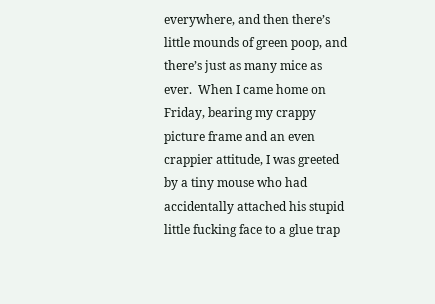everywhere, and then there’s little mounds of green poop, and there’s just as many mice as ever.  When I came home on Friday, bearing my crappy picture frame and an even crappier attitude, I was greeted by a tiny mouse who had accidentally attached his stupid little fucking face to a glue trap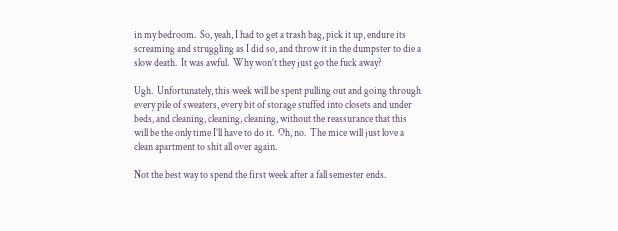in my bedroom.  So, yeah, I had to get a trash bag, pick it up, endure its screaming and struggling as I did so, and throw it in the dumpster to die a slow death.  It was awful.  Why won’t they just go the fuck away?

Ugh.  Unfortunately, this week will be spent pulling out and going through every pile of sweaters, every bit of storage stuffed into closets and under beds, and cleaning, cleaning, cleaning, without the reassurance that this will be the only time I’ll have to do it.  Oh, no.  The mice will just love a clean apartment to shit all over again.

Not the best way to spend the first week after a fall semester ends.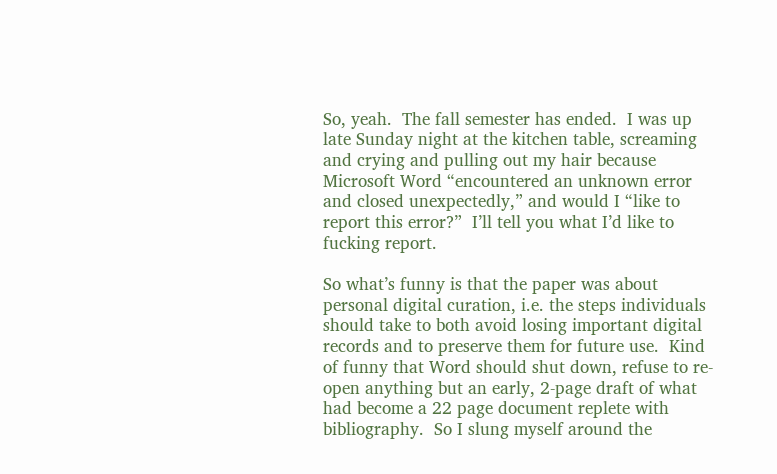So, yeah.  The fall semester has ended.  I was up late Sunday night at the kitchen table, screaming and crying and pulling out my hair because Microsoft Word “encountered an unknown error and closed unexpectedly,” and would I “like to report this error?”  I’ll tell you what I’d like to fucking report.

So what’s funny is that the paper was about personal digital curation, i.e. the steps individuals should take to both avoid losing important digital records and to preserve them for future use.  Kind of funny that Word should shut down, refuse to re-open anything but an early, 2-page draft of what had become a 22 page document replete with bibliography.  So I slung myself around the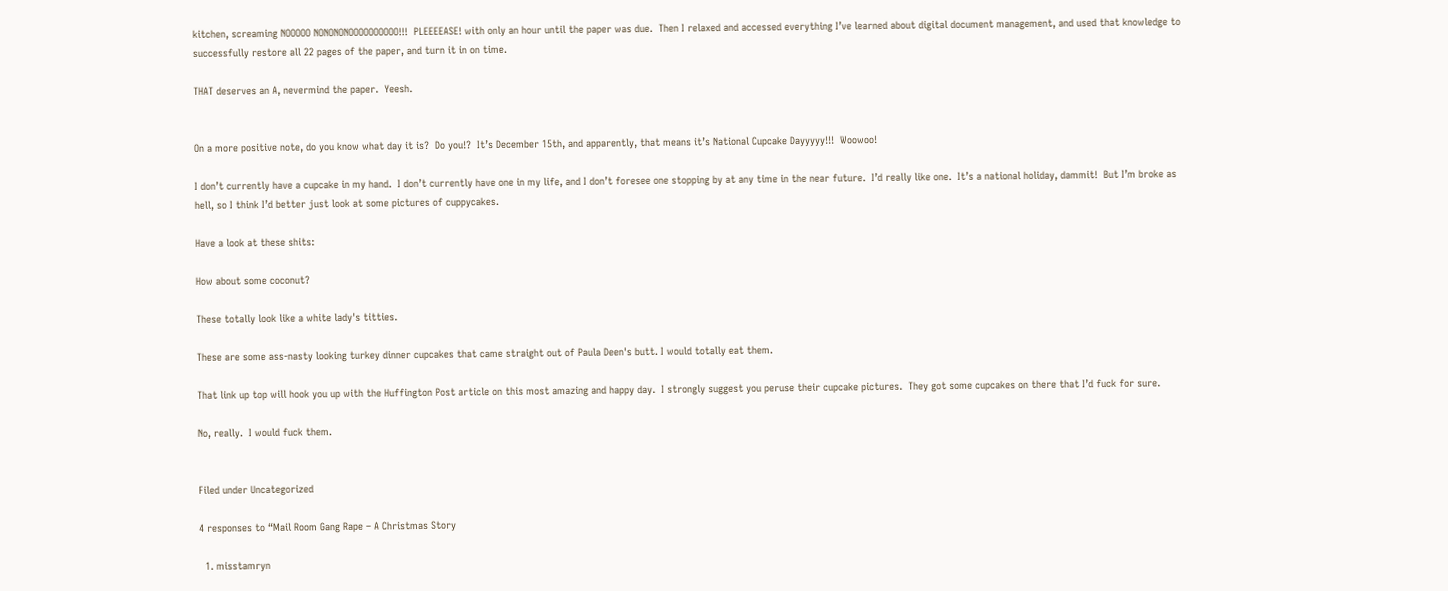kitchen, screaming NOOOOO NONONONOOOOOOOOOO!!!  PLEEEEASE! with only an hour until the paper was due.  Then I relaxed and accessed everything I’ve learned about digital document management, and used that knowledge to successfully restore all 22 pages of the paper, and turn it in on time.

THAT deserves an A, nevermind the paper.  Yeesh.


On a more positive note, do you know what day it is?  Do you!?  It’s December 15th, and apparently, that means it’s National Cupcake Dayyyyy!!!  Woowoo!

I don’t currently have a cupcake in my hand.  I don’t currently have one in my life, and I don’t foresee one stopping by at any time in the near future.  I’d really like one.  It’s a national holiday, dammit!  But I’m broke as hell, so I think I’d better just look at some pictures of cuppycakes.

Have a look at these shits:

How about some coconut?

These totally look like a white lady's titties.

These are some ass-nasty looking turkey dinner cupcakes that came straight out of Paula Deen's butt. I would totally eat them.

That link up top will hook you up with the Huffington Post article on this most amazing and happy day.  I strongly suggest you peruse their cupcake pictures.  They got some cupcakes on there that I’d fuck for sure.

No, really.  I would fuck them.


Filed under Uncategorized

4 responses to “Mail Room Gang Rape – A Christmas Story

  1. misstamryn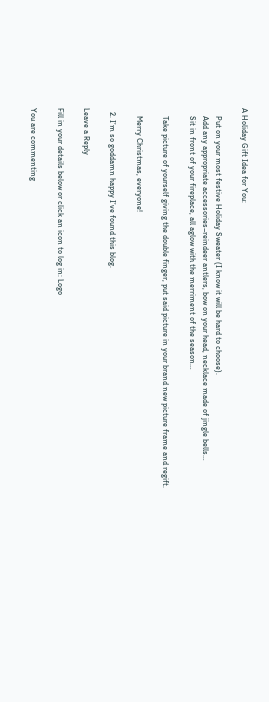A Holiday Gift Idea for You:

    Put on your most festive Holiday Sweater (I know it will be hard to choose).
    Add any appropriate accessories–reindeer antlers, bow on your head, necklace made of jingle bells…
    Sit in front of your fireplace, all aglow with the merriment of the season…

    Take picture of yourself giving the double finger, put said picture in your brand new picture frame and regift.

    Merry Christmas, everyone!

  2. I’m so goddamn happy I’ve found this blog.

Leave a Reply

Fill in your details below or click an icon to log in: Logo

You are commenting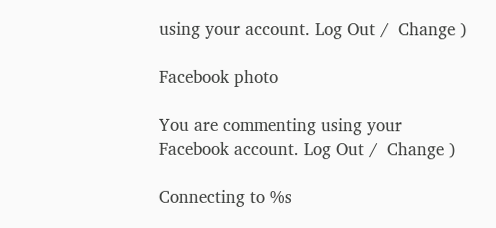using your account. Log Out /  Change )

Facebook photo

You are commenting using your Facebook account. Log Out /  Change )

Connecting to %s